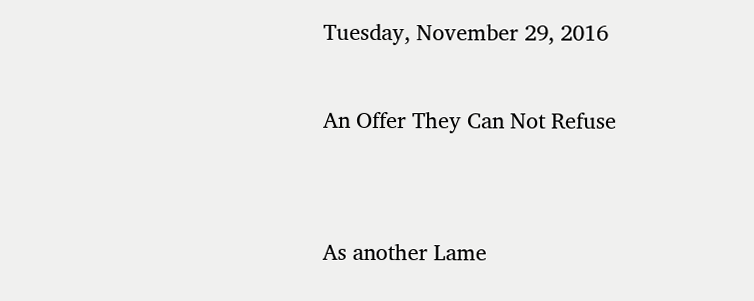Tuesday, November 29, 2016

An Offer They Can Not Refuse


As another Lame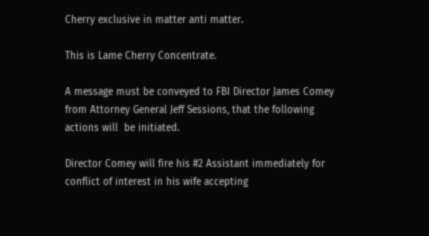Cherry exclusive in matter anti matter.

This is Lame Cherry Concentrate.

A message must be conveyed to FBI Director James Comey from Attorney General Jeff Sessions, that the following actions will  be initiated.

Director Comey will fire his #2 Assistant immediately for conflict of interest in his wife accepting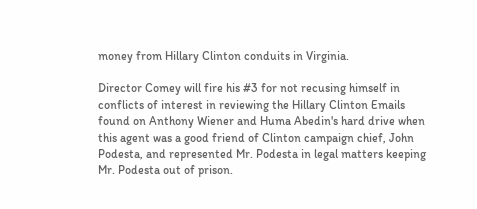money from Hillary Clinton conduits in Virginia.

Director Comey will fire his #3 for not recusing himself in conflicts of interest in reviewing the Hillary Clinton Emails found on Anthony Wiener and Huma Abedin's hard drive when this agent was a good friend of Clinton campaign chief, John Podesta, and represented Mr. Podesta in legal matters keeping Mr. Podesta out of prison.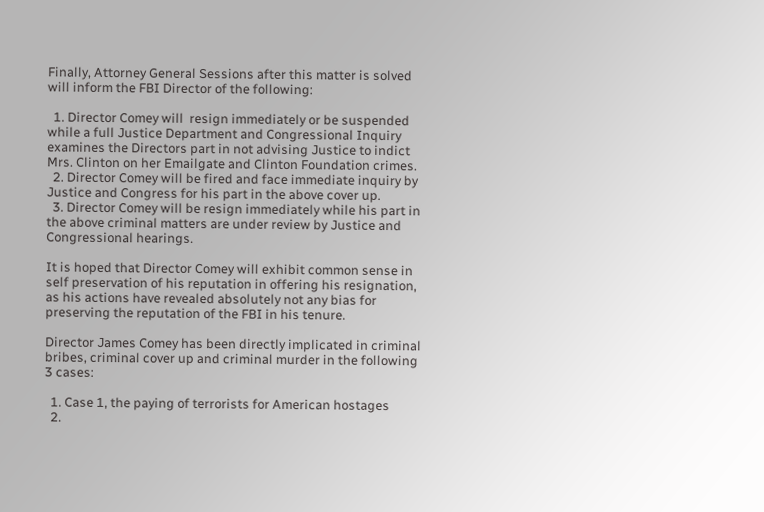Finally, Attorney General Sessions after this matter is solved will inform the FBI Director of the following:

  1. Director Comey will  resign immediately or be suspended while a full Justice Department and Congressional Inquiry examines the Directors part in not advising Justice to indict Mrs. Clinton on her Emailgate and Clinton Foundation crimes.
  2. Director Comey will be fired and face immediate inquiry by Justice and Congress for his part in the above cover up.
  3. Director Comey will be resign immediately while his part in the above criminal matters are under review by Justice and Congressional hearings.

It is hoped that Director Comey will exhibit common sense in self preservation of his reputation in offering his resignation, as his actions have revealed absolutely not any bias for preserving the reputation of the FBI in his tenure.

Director James Comey has been directly implicated in criminal bribes, criminal cover up and criminal murder in the following 3 cases:

  1. Case 1, the paying of terrorists for American hostages
  2.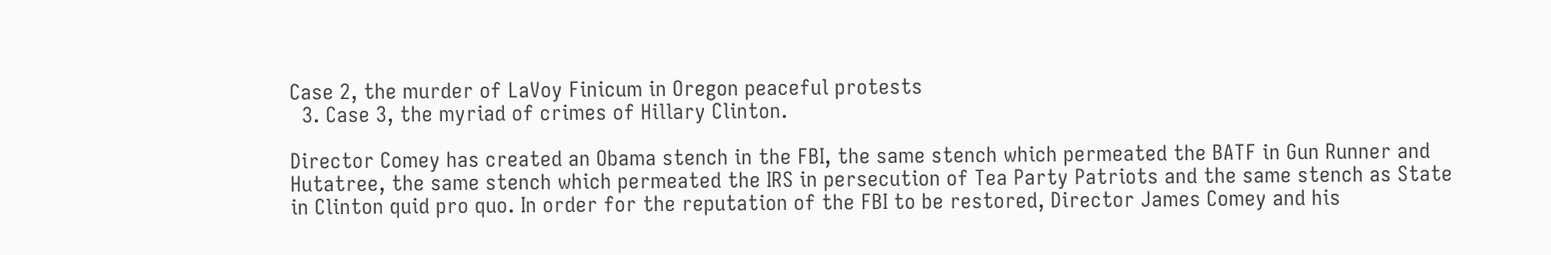Case 2, the murder of LaVoy Finicum in Oregon peaceful protests
  3. Case 3, the myriad of crimes of Hillary Clinton.

Director Comey has created an Obama stench in the FBI, the same stench which permeated the BATF in Gun Runner and Hutatree, the same stench which permeated the IRS in persecution of Tea Party Patriots and the same stench as State in Clinton quid pro quo. In order for the reputation of the FBI to be restored, Director James Comey and his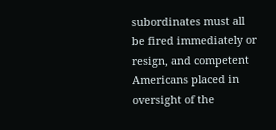subordinates must all be fired immediately or resign, and competent Americans placed in oversight of the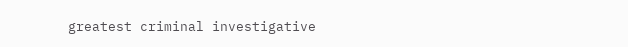greatest criminal investigative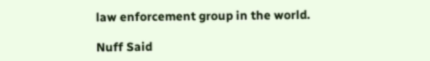law enforcement group in the world.

Nuff Said